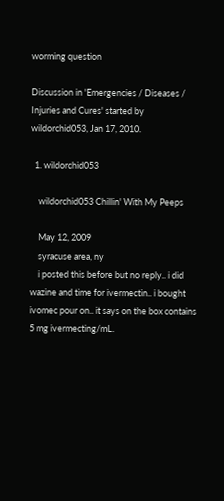worming question

Discussion in 'Emergencies / Diseases / Injuries and Cures' started by wildorchid053, Jan 17, 2010.

  1. wildorchid053

    wildorchid053 Chillin' With My Peeps

    May 12, 2009
    syracuse area, ny
    i posted this before but no reply.. i did wazine and time for ivermectin.. i bought ivomec pour on.. it says on the box contains 5 mg ivermecting/mL.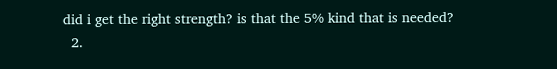did i get the right strength? is that the 5% kind that is needed?
  2.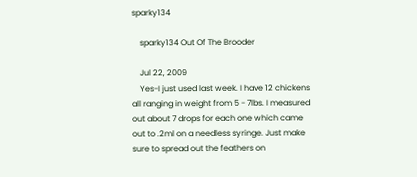sparky134

    sparky134 Out Of The Brooder

    Jul 22, 2009
    Yes-I just used last week. I have 12 chickens all ranging in weight from 5 - 7lbs. I measured out about 7 drops for each one which came out to .2ml on a needless syringe. Just make sure to spread out the feathers on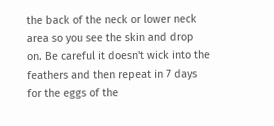the back of the neck or lower neck area so you see the skin and drop on. Be careful it doesn't wick into the feathers and then repeat in 7 days for the eggs of the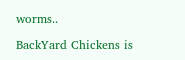worms..

BackYard Chickens is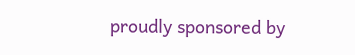proudly sponsored by